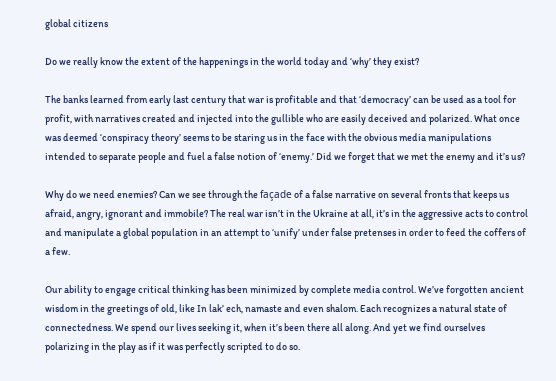global citizens

Do we really know the extent of the happenings in the world today and ‘why’ they exist?

The banks learned from early last century that war is profitable and that ‘democracy’ can be used as a tool for profit, with narratives created and injected into the gullible who are easily deceived and polarized. What once was deemed ‘conspiracy theory’ seems to be staring us in the face with the obvious media manipulations intended to separate people and fuel a false notion of ‘enemy.’ Did we forget that we met the enemy and it’s us?

Why do we need enemies? Can we see through the façade of a false narrative on several fronts that keeps us afraid, angry, ignorant and immobile? The real war isn’t in the Ukraine at all, it’s in the aggressive acts to control and manipulate a global population in an attempt to ‘unify’ under false pretenses in order to feed the coffers of a few.

Our ability to engage critical thinking has been minimized by complete media control. We’ve forgotten ancient wisdom in the greetings of old, like In lak’ ech, namaste and even shalom. Each recognizes a natural state of connectedness. We spend our lives seeking it, when it’s been there all along. And yet we find ourselves polarizing in the play as if it was perfectly scripted to do so.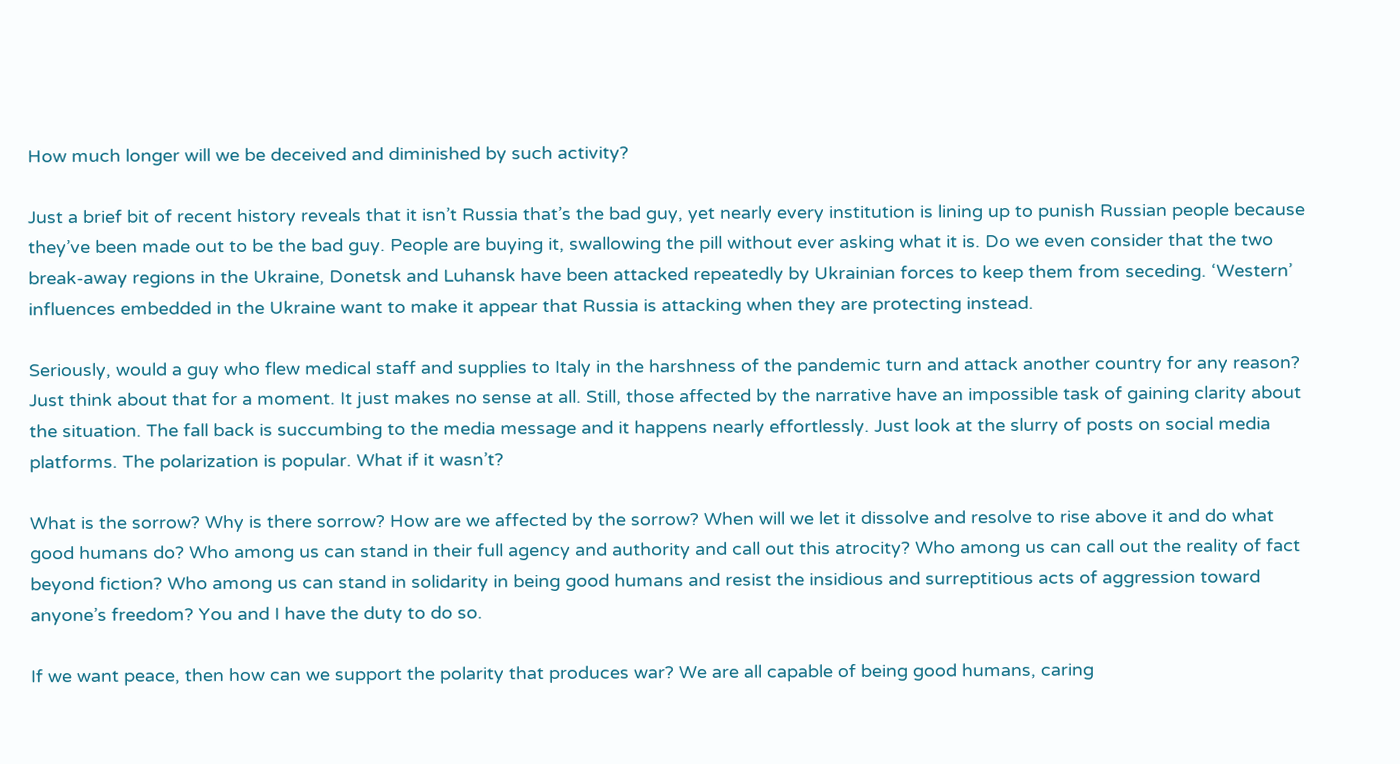How much longer will we be deceived and diminished by such activity?

Just a brief bit of recent history reveals that it isn’t Russia that’s the bad guy, yet nearly every institution is lining up to punish Russian people because they’ve been made out to be the bad guy. People are buying it, swallowing the pill without ever asking what it is. Do we even consider that the two break-away regions in the Ukraine, Donetsk and Luhansk have been attacked repeatedly by Ukrainian forces to keep them from seceding. ‘Western’ influences embedded in the Ukraine want to make it appear that Russia is attacking when they are protecting instead.

Seriously, would a guy who flew medical staff and supplies to Italy in the harshness of the pandemic turn and attack another country for any reason? Just think about that for a moment. It just makes no sense at all. Still, those affected by the narrative have an impossible task of gaining clarity about the situation. The fall back is succumbing to the media message and it happens nearly effortlessly. Just look at the slurry of posts on social media platforms. The polarization is popular. What if it wasn’t?

What is the sorrow? Why is there sorrow? How are we affected by the sorrow? When will we let it dissolve and resolve to rise above it and do what good humans do? Who among us can stand in their full agency and authority and call out this atrocity? Who among us can call out the reality of fact beyond fiction? Who among us can stand in solidarity in being good humans and resist the insidious and surreptitious acts of aggression toward anyone’s freedom? You and I have the duty to do so.

If we want peace, then how can we support the polarity that produces war? We are all capable of being good humans, caring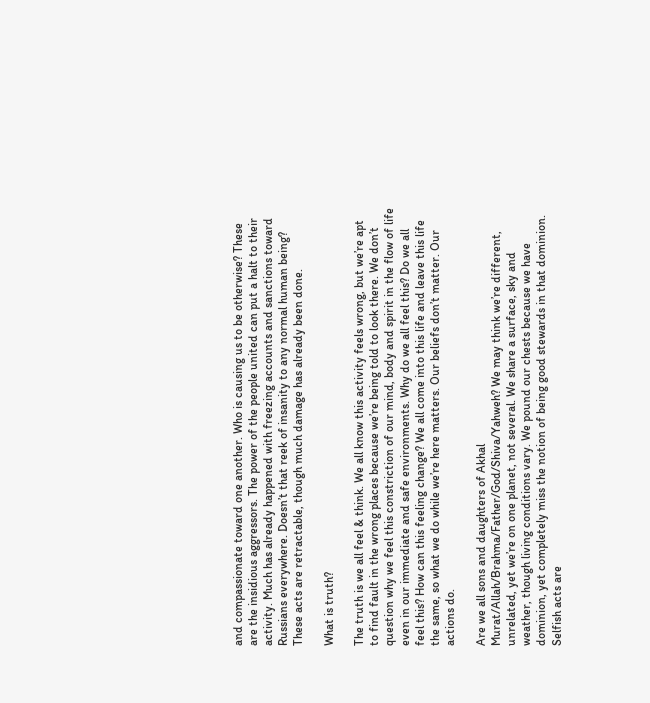and compassionate toward one another. Who is causing us to be otherwise? These are the insidious aggressors. The power of the people united can put a halt to their activity. Much has already happened with freezing accounts and sanctions toward Russians everywhere. Doesn’t that reek of insanity to any normal human being? These acts are retractable, though much damage has already been done.

What is truth?

The truth is we all feel & think. We all know this activity feels wrong, but we’re apt to find fault in the wrong places because we’re being told to look there. We don’t question why we feel this constriction of our mind, body and spirit in the flow of life even in our immediate and safe environments. Why do we all feel this? Do we all feel this? How can this feeling change? We all come into this life and leave this life the same, so what we do while we’re here matters. Our beliefs don’t matter. Our actions do.

Are we all sons and daughters of Akhal Murat/Allah/Brahma/Father/God/Shiva/Yahweh? We may think we’re different, unrelated, yet we’re on one planet, not several. We share a surface, sky and weather, though living conditions vary. We pound our chests because we have dominion, yet completely miss the notion of being good stewards in that dominion. Selfish acts are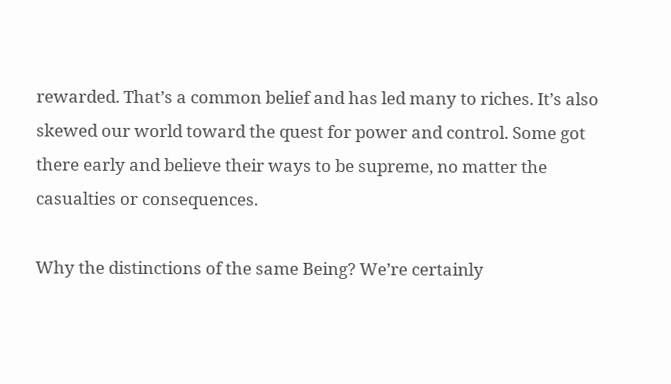rewarded. That’s a common belief and has led many to riches. It’s also skewed our world toward the quest for power and control. Some got there early and believe their ways to be supreme, no matter the casualties or consequences.

Why the distinctions of the same Being? We’re certainly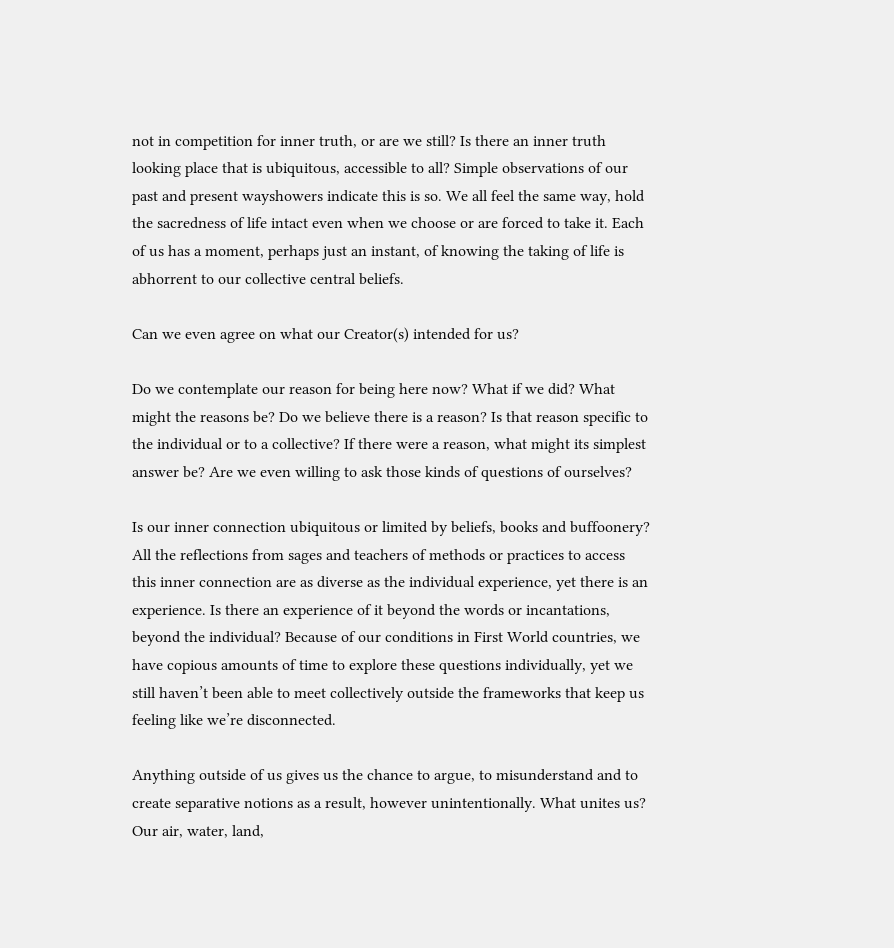not in competition for inner truth, or are we still? Is there an inner truth looking place that is ubiquitous, accessible to all? Simple observations of our past and present wayshowers indicate this is so. We all feel the same way, hold the sacredness of life intact even when we choose or are forced to take it. Each of us has a moment, perhaps just an instant, of knowing the taking of life is abhorrent to our collective central beliefs.

Can we even agree on what our Creator(s) intended for us?

Do we contemplate our reason for being here now? What if we did? What might the reasons be? Do we believe there is a reason? Is that reason specific to the individual or to a collective? If there were a reason, what might its simplest answer be? Are we even willing to ask those kinds of questions of ourselves?

Is our inner connection ubiquitous or limited by beliefs, books and buffoonery? All the reflections from sages and teachers of methods or practices to access this inner connection are as diverse as the individual experience, yet there is an experience. Is there an experience of it beyond the words or incantations, beyond the individual? Because of our conditions in First World countries, we have copious amounts of time to explore these questions individually, yet we still haven’t been able to meet collectively outside the frameworks that keep us feeling like we’re disconnected.

Anything outside of us gives us the chance to argue, to misunderstand and to create separative notions as a result, however unintentionally. What unites us? Our air, water, land,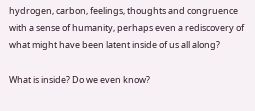hydrogen, carbon, feelings, thoughts and congruence with a sense of humanity, perhaps even a rediscovery of what might have been latent inside of us all along?

What is inside? Do we even know?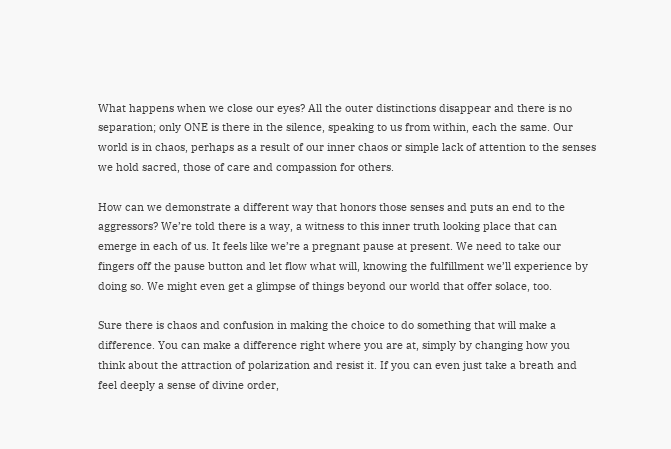What happens when we close our eyes? All the outer distinctions disappear and there is no separation; only ONE is there in the silence, speaking to us from within, each the same. Our world is in chaos, perhaps as a result of our inner chaos or simple lack of attention to the senses we hold sacred, those of care and compassion for others.

How can we demonstrate a different way that honors those senses and puts an end to the aggressors? We’re told there is a way, a witness to this inner truth looking place that can emerge in each of us. It feels like we’re a pregnant pause at present. We need to take our fingers off the pause button and let flow what will, knowing the fulfillment we’ll experience by doing so. We might even get a glimpse of things beyond our world that offer solace, too.

Sure there is chaos and confusion in making the choice to do something that will make a difference. You can make a difference right where you are at, simply by changing how you think about the attraction of polarization and resist it. If you can even just take a breath and feel deeply a sense of divine order,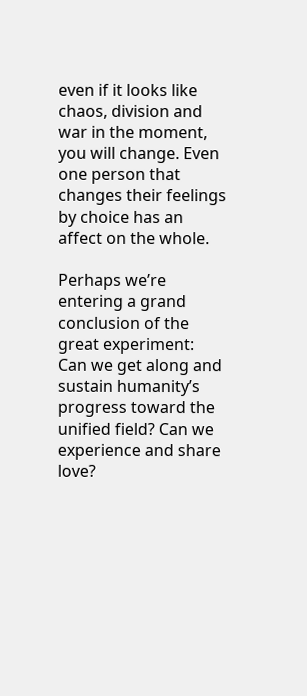even if it looks like chaos, division and war in the moment, you will change. Even one person that changes their feelings by choice has an affect on the whole.

Perhaps we’re entering a grand conclusion of the great experiment: Can we get along and sustain humanity’s progress toward the unified field? Can we experience and share love?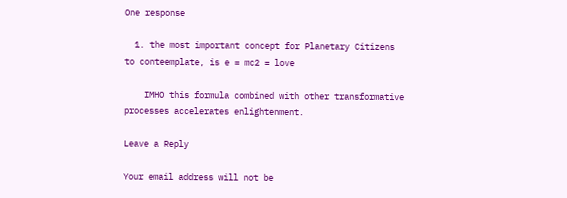One response

  1. the most important concept for Planetary Citizens to conteemplate, is e = mc2 = love

    IMHO this formula combined with other transformative processes accelerates enlightenment.

Leave a Reply

Your email address will not be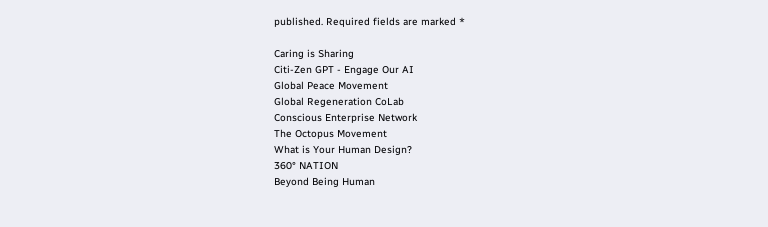published. Required fields are marked *

Caring is Sharing
Citi-Zen GPT - Engage Our AI
Global Peace Movement
Global Regeneration CoLab
Conscious Enterprise Network
The Octopus Movement
What is Your Human Design?
360° NATION
Beyond Being Human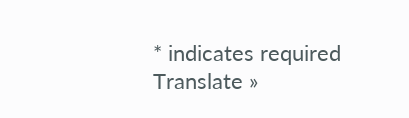* indicates required
Translate »